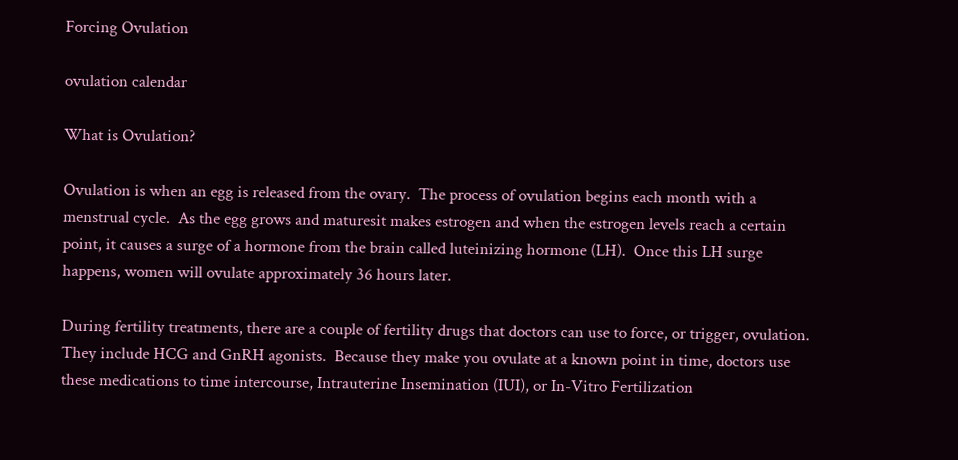Forcing Ovulation

ovulation calendar

What is Ovulation?

Ovulation is when an egg is released from the ovary.  The process of ovulation begins each month with a menstrual cycle.  As the egg grows and maturesit makes estrogen and when the estrogen levels reach a certain point, it causes a surge of a hormone from the brain called luteinizing hormone (LH).  Once this LH surge happens, women will ovulate approximately 36 hours later.

During fertility treatments, there are a couple of fertility drugs that doctors can use to force, or trigger, ovulation.  They include HCG and GnRH agonists.  Because they make you ovulate at a known point in time, doctors use these medications to time intercourse, Intrauterine Insemination (IUI), or In-Vitro Fertilization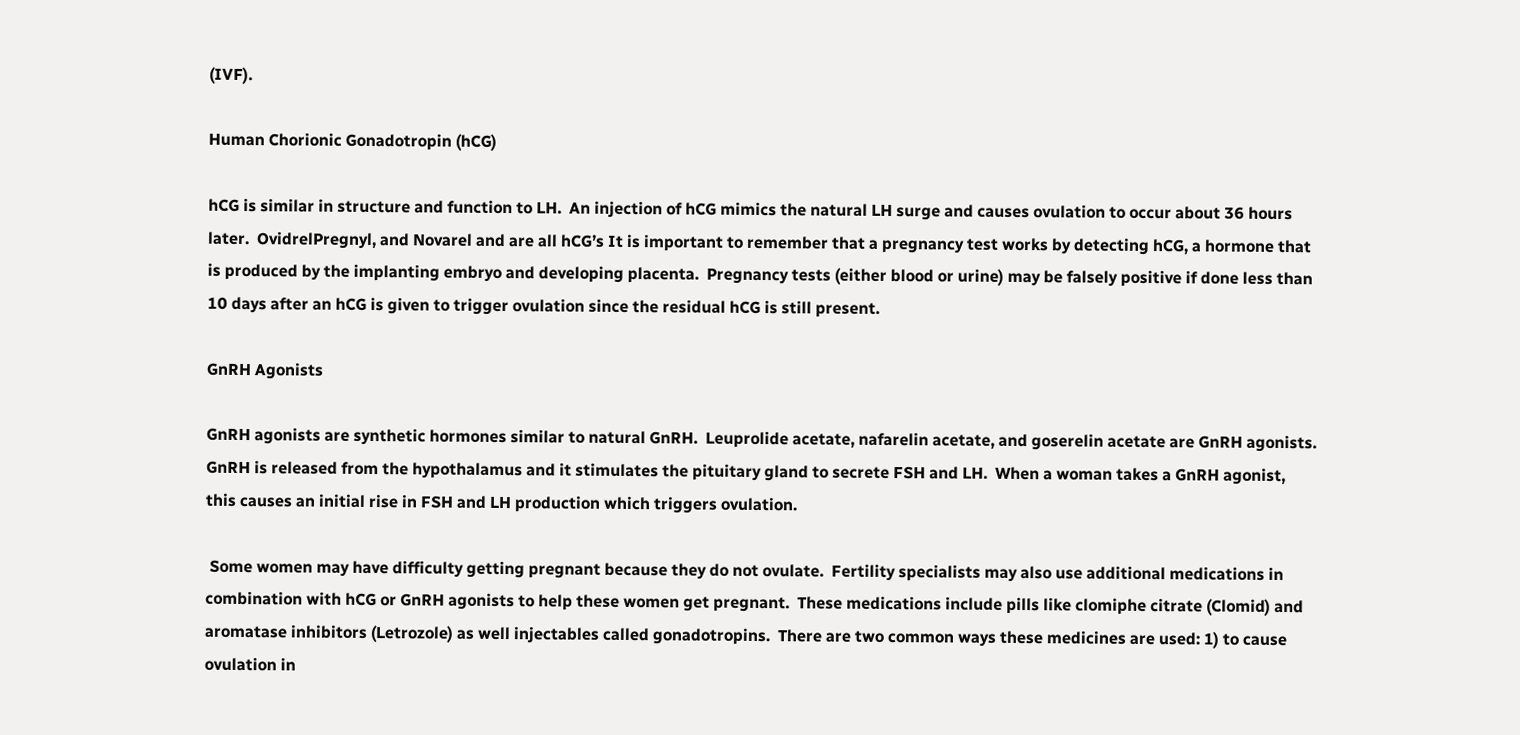(IVF).

Human Chorionic Gonadotropin (hCG)

hCG is similar in structure and function to LH.  An injection of hCG mimics the natural LH surge and causes ovulation to occur about 36 hours later.  OvidrelPregnyl, and Novarel and are all hCG’s It is important to remember that a pregnancy test works by detecting hCG, a hormone that is produced by the implanting embryo and developing placenta.  Pregnancy tests (either blood or urine) may be falsely positive if done less than 10 days after an hCG is given to trigger ovulation since the residual hCG is still present.

GnRH Agonists

GnRH agonists are synthetic hormones similar to natural GnRH.  Leuprolide acetate, nafarelin acetate, and goserelin acetate are GnRH agonists.  GnRH is released from the hypothalamus and it stimulates the pituitary gland to secrete FSH and LH.  When a woman takes a GnRH agonist, this causes an initial rise in FSH and LH production which triggers ovulation.

 Some women may have difficulty getting pregnant because they do not ovulate.  Fertility specialists may also use additional medications in combination with hCG or GnRH agonists to help these women get pregnant.  These medications include pills like clomiphe citrate (Clomid) and aromatase inhibitors (Letrozole) as well injectables called gonadotropins.  There are two common ways these medicines are used: 1) to cause ovulation in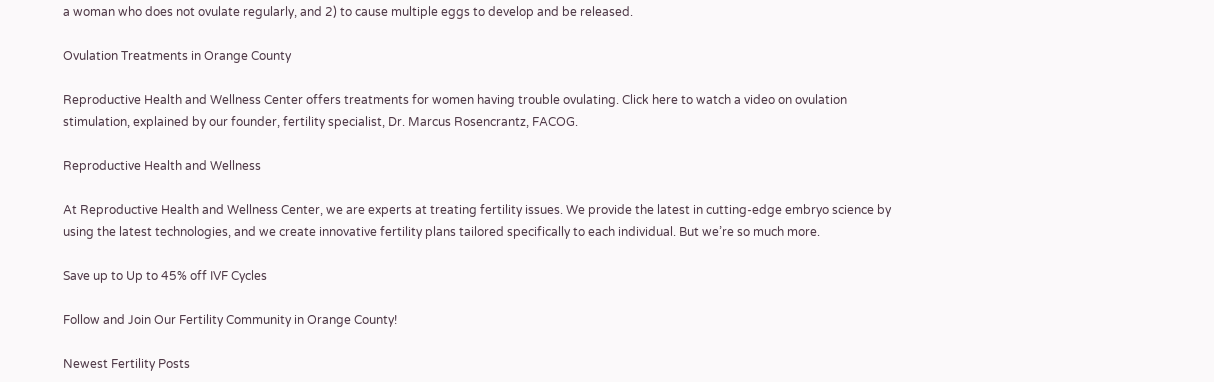a woman who does not ovulate regularly, and 2) to cause multiple eggs to develop and be released.

Ovulation Treatments in Orange County

Reproductive Health and Wellness Center offers treatments for women having trouble ovulating. Click here to watch a video on ovulation stimulation, explained by our founder, fertility specialist, Dr. Marcus Rosencrantz, FACOG.

Reproductive Health and Wellness

At Reproductive Health and Wellness Center, we are experts at treating fertility issues. We provide the latest in cutting-edge embryo science by using the latest technologies, and we create innovative fertility plans tailored specifically to each individual. But we’re so much more.

Save up to Up to 45% off IVF Cycles

Follow and Join Our Fertility Community in Orange County!

Newest Fertility Posts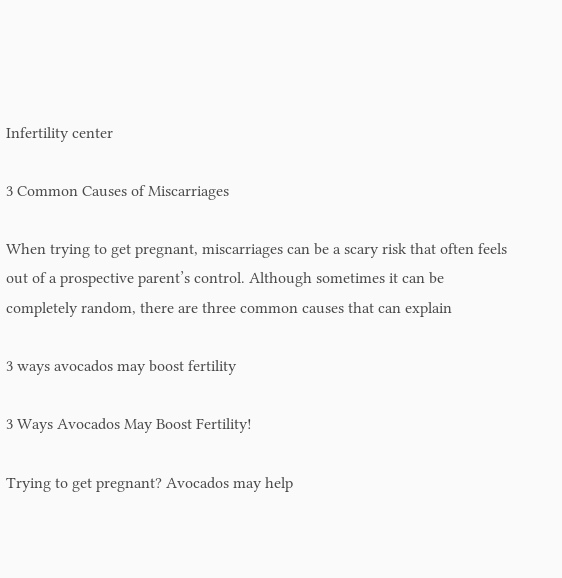Infertility center

3 Common Causes of Miscarriages

When trying to get pregnant, miscarriages can be a scary risk that often feels out of a prospective parent’s control. Although sometimes it can be completely random, there are three common causes that can explain

3 ways avocados may boost fertility

3 Ways Avocados May Boost Fertility!

Trying to get pregnant? Avocados may help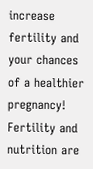increase fertility and your chances of a healthier pregnancy! Fertility and nutrition are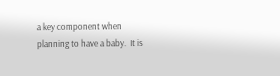a key component when planning to have a baby.  It is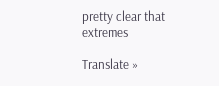pretty clear that extremes

Translate »